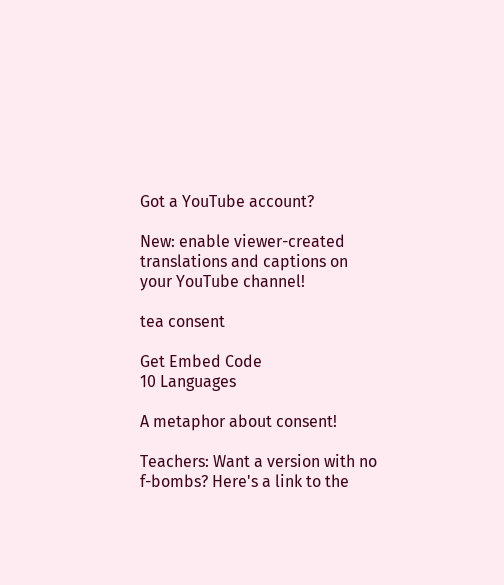Got a YouTube account?

New: enable viewer-created translations and captions on your YouTube channel!

tea consent

Get Embed Code
10 Languages

A metaphor about consent!

Teachers: Want a version with no f-bombs? Here's a link to the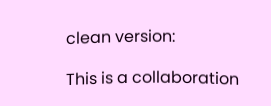clean version:

This is a collaboration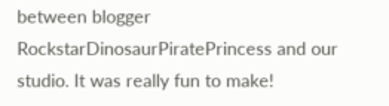between blogger RockstarDinosaurPiratePrincess and our studio. It was really fun to make!